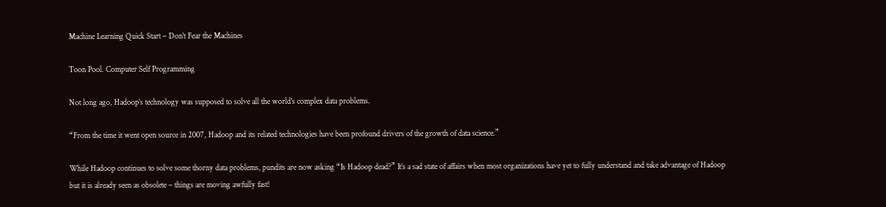Machine Learning Quick Start – Don’t Fear the Machines

Toon Pool. Computer Self Programming

Not long ago, Hadoop’s technology was supposed to solve all the world’s complex data problems.

“From the time it went open source in 2007, Hadoop and its related technologies have been profound drivers of the growth of data science.”

While Hadoop continues to solve some thorny data problems, pundits are now asking “Is Hadoop dead?” It’s a sad state of affairs when most organizations have yet to fully understand and take advantage of Hadoop but it is already seen as obsolete – things are moving awfully fast!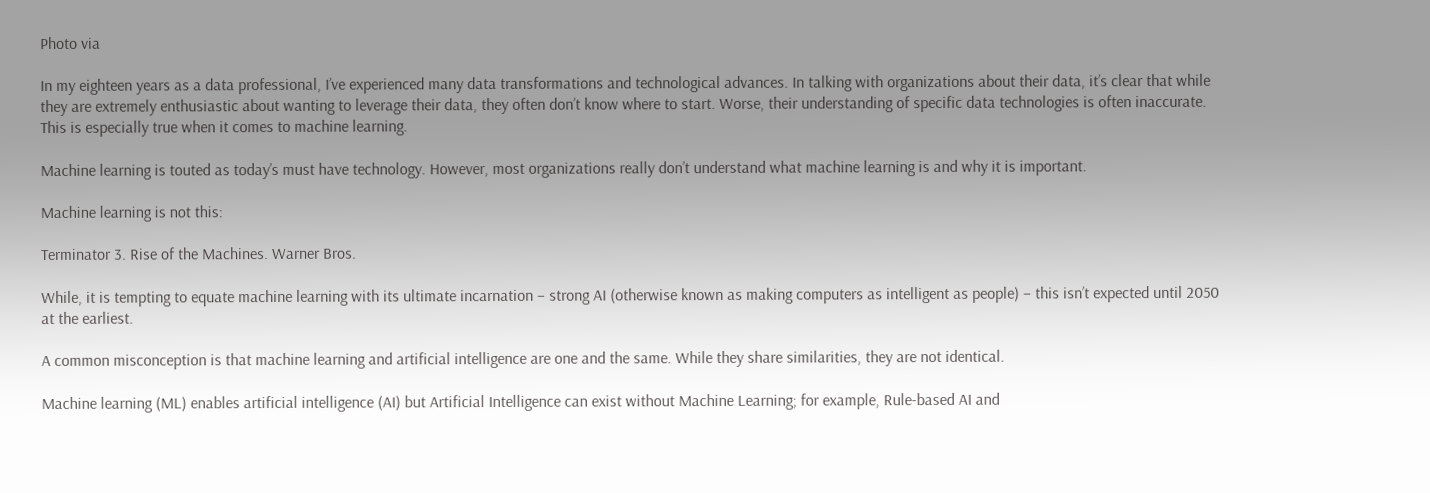Photo via

In my eighteen years as a data professional, I’ve experienced many data transformations and technological advances. In talking with organizations about their data, it’s clear that while they are extremely enthusiastic about wanting to leverage their data, they often don’t know where to start. Worse, their understanding of specific data technologies is often inaccurate. This is especially true when it comes to machine learning.

Machine learning is touted as today’s must have technology. However, most organizations really don’t understand what machine learning is and why it is important.

Machine learning is not this:

Terminator 3. Rise of the Machines. Warner Bros.

While, it is tempting to equate machine learning with its ultimate incarnation – strong AI (otherwise known as making computers as intelligent as people) – this isn’t expected until 2050 at the earliest.

A common misconception is that machine learning and artificial intelligence are one and the same. While they share similarities, they are not identical.

Machine learning (ML) enables artificial intelligence (AI) but Artificial Intelligence can exist without Machine Learning; for example, Rule-based AI and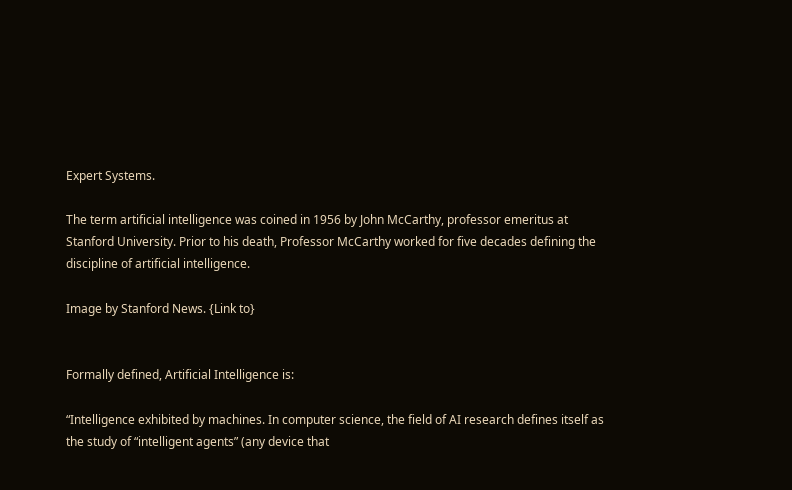Expert Systems.

The term artificial intelligence was coined in 1956 by John McCarthy, professor emeritus at Stanford University. Prior to his death, Professor McCarthy worked for five decades defining the discipline of artificial intelligence.

Image by Stanford News. {Link to}


Formally defined, Artificial Intelligence is:

“Intelligence exhibited by machines. In computer science, the field of AI research defines itself as the study of “intelligent agents” (any device that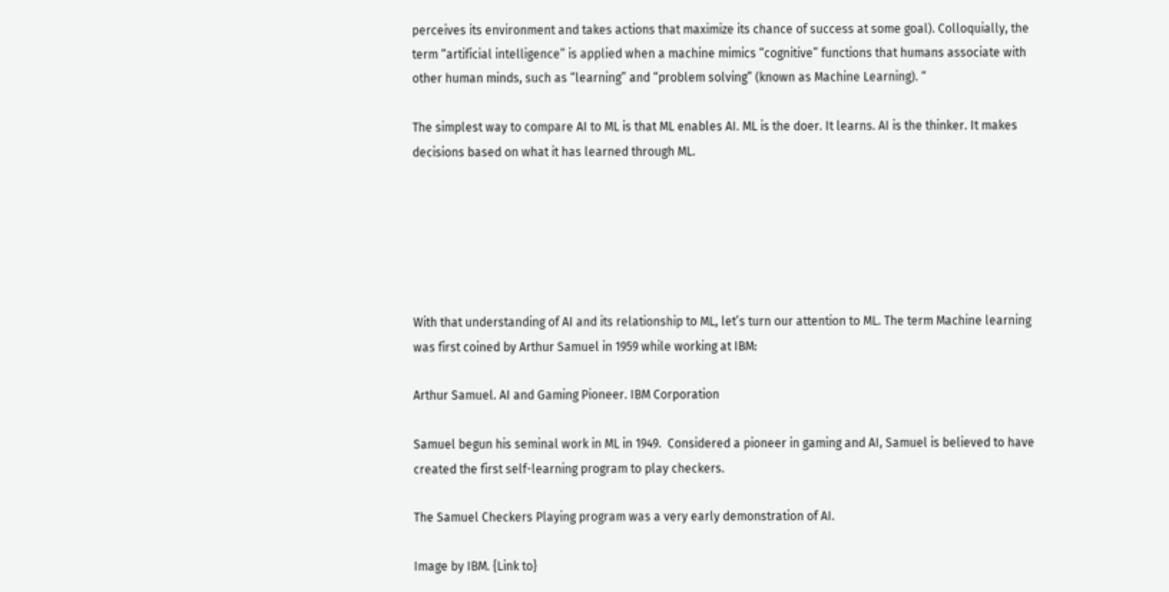perceives its environment and takes actions that maximize its chance of success at some goal). Colloquially, the term “artificial intelligence” is applied when a machine mimics “cognitive” functions that humans associate with other human minds, such as “learning” and “problem solving” (known as Machine Learning). “

The simplest way to compare AI to ML is that ML enables AI. ML is the doer. It learns. AI is the thinker. It makes decisions based on what it has learned through ML.






With that understanding of AI and its relationship to ML, let’s turn our attention to ML. The term Machine learning was first coined by Arthur Samuel in 1959 while working at IBM:

Arthur Samuel. AI and Gaming Pioneer. IBM Corporation

Samuel begun his seminal work in ML in 1949.  Considered a pioneer in gaming and AI, Samuel is believed to have created the first self-learning program to play checkers.

The Samuel Checkers Playing program was a very early demonstration of AI.

Image by IBM. {Link to}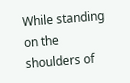While standing on the shoulders of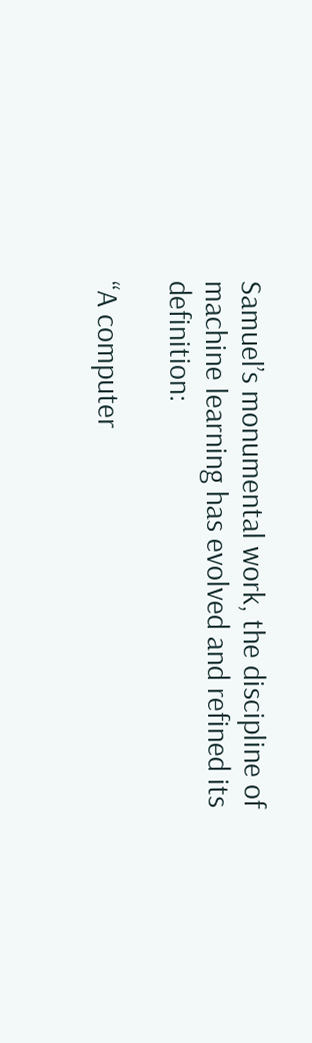Samuel’s monumental work, the discipline of machine learning has evolved and refined its definition:

“A computer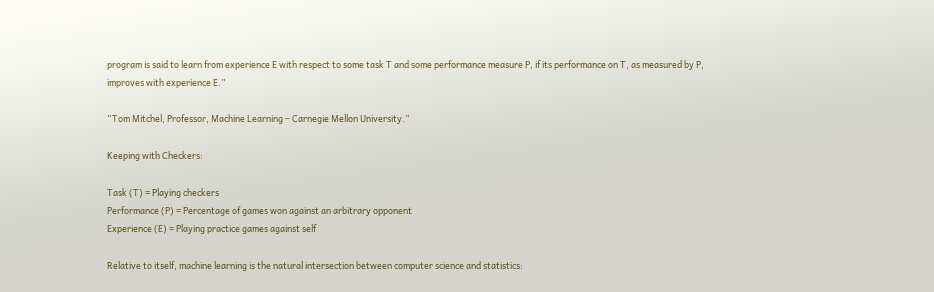program is said to learn from experience E with respect to some task T and some performance measure P, if its performance on T, as measured by P, improves with experience E.”

“Tom Mitchel, Professor, Machine Learning – Carnegie Mellon University.”

Keeping with Checkers:

Task (T) = Playing checkers
Performance (P) = Percentage of games won against an arbitrary opponent
Experience (E) = Playing practice games against self

Relative to itself, machine learning is the natural intersection between computer science and statistics: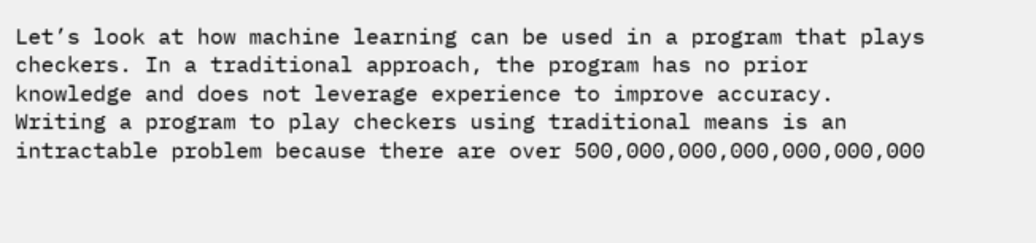Let’s look at how machine learning can be used in a program that plays checkers. In a traditional approach, the program has no prior knowledge and does not leverage experience to improve accuracy. Writing a program to play checkers using traditional means is an intractable problem because there are over 500,000,000,000,000,000,000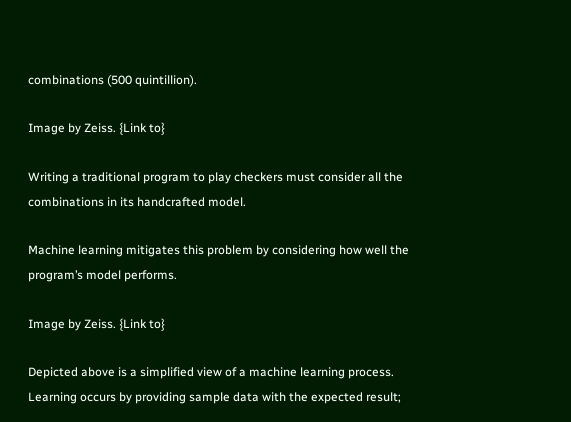combinations (500 quintillion).

Image by Zeiss. {Link to}

Writing a traditional program to play checkers must consider all the combinations in its handcrafted model.

Machine learning mitigates this problem by considering how well the program’s model performs.

Image by Zeiss. {Link to}

Depicted above is a simplified view of a machine learning process. Learning occurs by providing sample data with the expected result;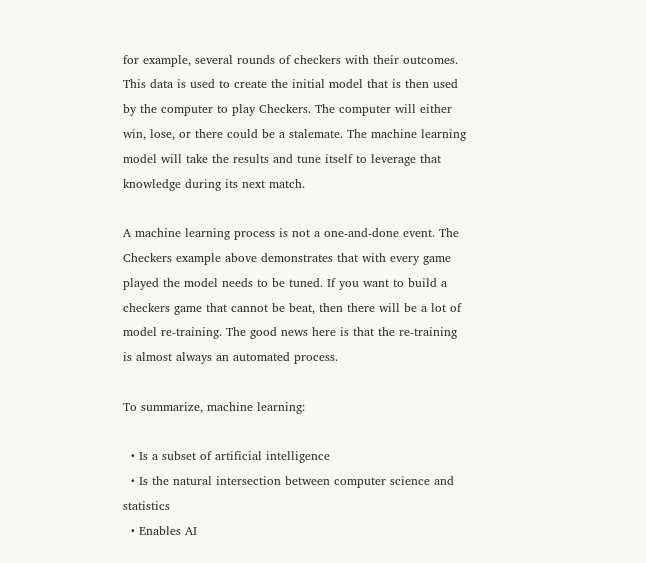for example, several rounds of checkers with their outcomes. This data is used to create the initial model that is then used by the computer to play Checkers. The computer will either win, lose, or there could be a stalemate. The machine learning model will take the results and tune itself to leverage that knowledge during its next match.

A machine learning process is not a one-and-done event. The Checkers example above demonstrates that with every game played the model needs to be tuned. If you want to build a checkers game that cannot be beat, then there will be a lot of model re-training. The good news here is that the re-training is almost always an automated process.

To summarize, machine learning:

  • Is a subset of artificial intelligence
  • Is the natural intersection between computer science and statistics
  • Enables AI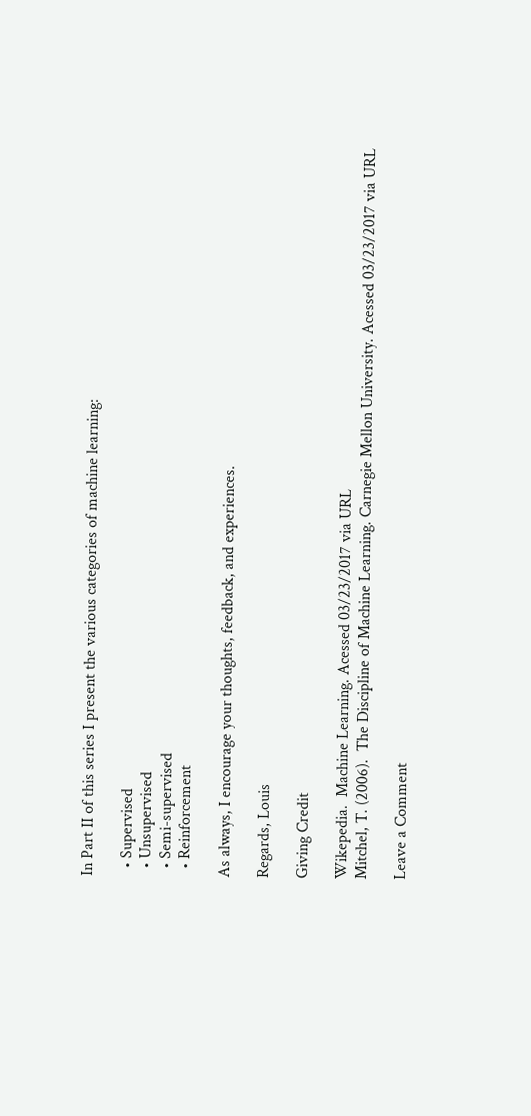In Part II of this series I present the various categories of machine learning:

  • Supervised
  • Unsupervised
  • Semi-supervised
  • Reinforcement

As always, I encourage your thoughts, feedback, and experiences.

Regards, Louis

Giving Credit

Wikepedia.  Machine Learning. Acessed 03/23/2017 via URL
Mitchel, T. (2006).  The Discipline of Machine Learning. Carnegie Mellon University. Acessed 03/23/2017 via URL

Leave a Comment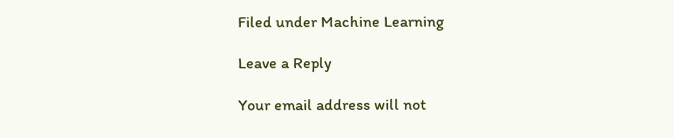Filed under Machine Learning

Leave a Reply

Your email address will not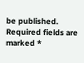be published. Required fields are marked *